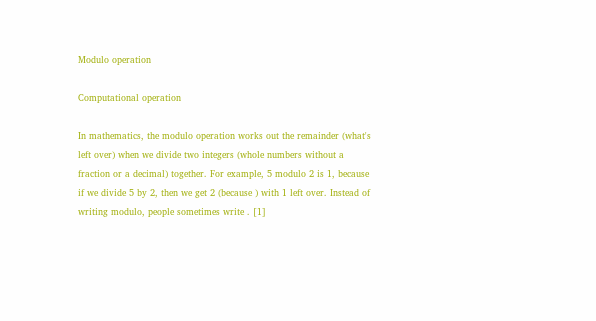Modulo operation

Computational operation

In mathematics, the modulo operation works out the remainder (what's left over) when we divide two integers (whole numbers without a fraction or a decimal) together. For example, 5 modulo 2 is 1, because if we divide 5 by 2, then we get 2 (because ) with 1 left over. Instead of writing modulo, people sometimes write . [1]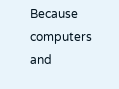Because computers and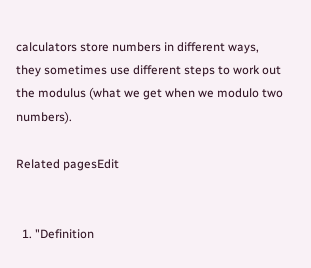calculators store numbers in different ways, they sometimes use different steps to work out the modulus (what we get when we modulo two numbers).

Related pagesEdit


  1. "Definition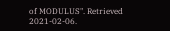of MODULUS". Retrieved 2021-02-06.